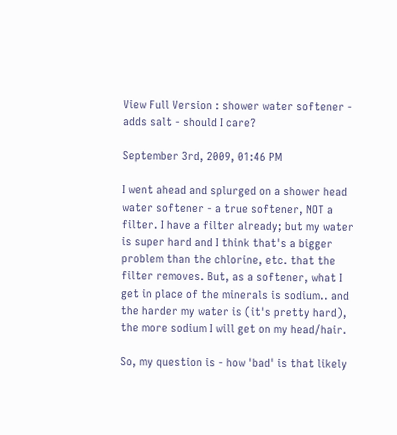View Full Version : shower water softener - adds salt - should I care?

September 3rd, 2009, 01:46 PM

I went ahead and splurged on a shower head water softener - a true softener, NOT a filter. I have a filter already; but my water is super hard and I think that's a bigger problem than the chlorine, etc. that the filter removes. But, as a softener, what I get in place of the minerals is sodium.. and the harder my water is (it's pretty hard), the more sodium I will get on my head/hair.

So, my question is - how 'bad' is that likely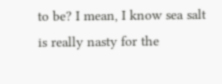to be? I mean, I know sea salt is really nasty for the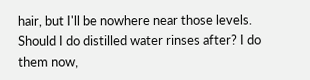hair, but I'll be nowhere near those levels. Should I do distilled water rinses after? I do them now,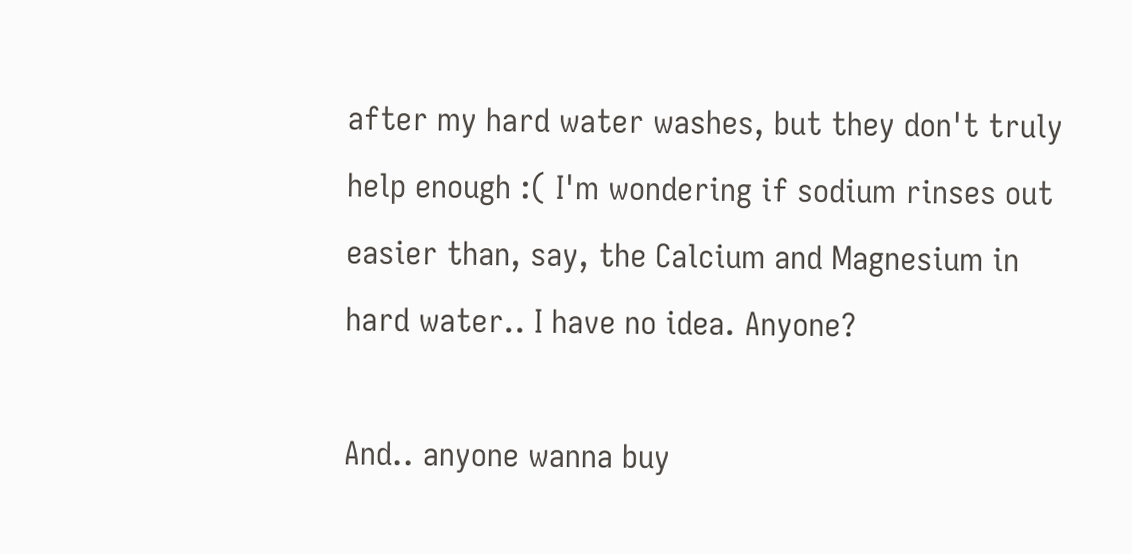after my hard water washes, but they don't truly help enough :( I'm wondering if sodium rinses out easier than, say, the Calcium and Magnesium in hard water.. I have no idea. Anyone?

And.. anyone wanna buy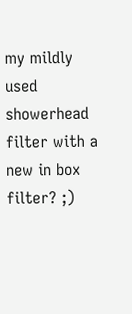my mildly used showerhead filter with a new in box filter? ;)